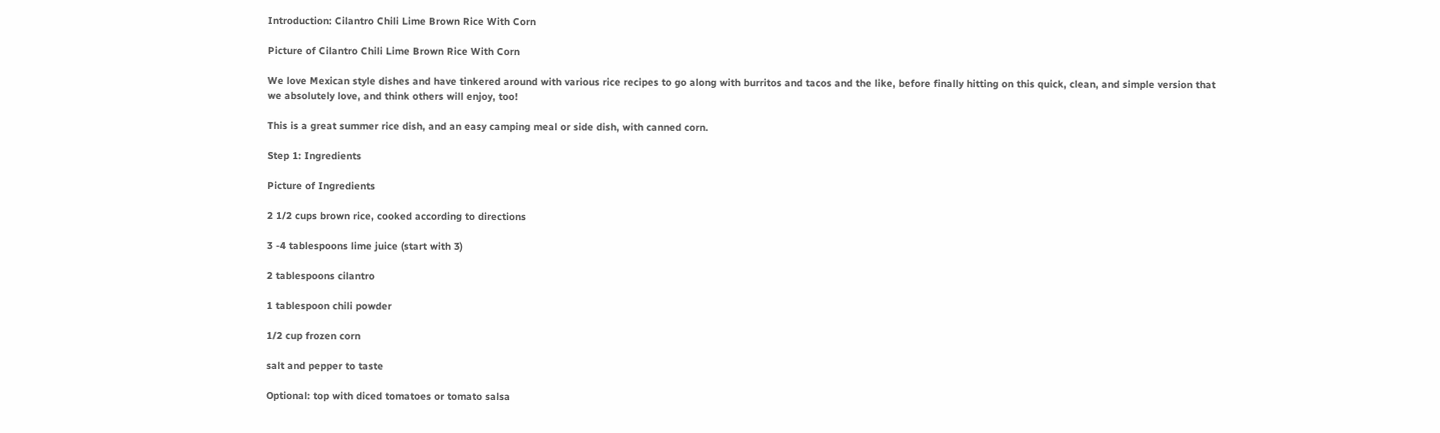Introduction: Cilantro Chili Lime Brown Rice With Corn

Picture of Cilantro Chili Lime Brown Rice With Corn

We love Mexican style dishes and have tinkered around with various rice recipes to go along with burritos and tacos and the like, before finally hitting on this quick, clean, and simple version that we absolutely love, and think others will enjoy, too!

This is a great summer rice dish, and an easy camping meal or side dish, with canned corn.

Step 1: Ingredients

Picture of Ingredients

2 1/2 cups brown rice, cooked according to directions

3 -4 tablespoons lime juice (start with 3)

2 tablespoons cilantro

1 tablespoon chili powder

1/2 cup frozen corn

salt and pepper to taste

Optional: top with diced tomatoes or tomato salsa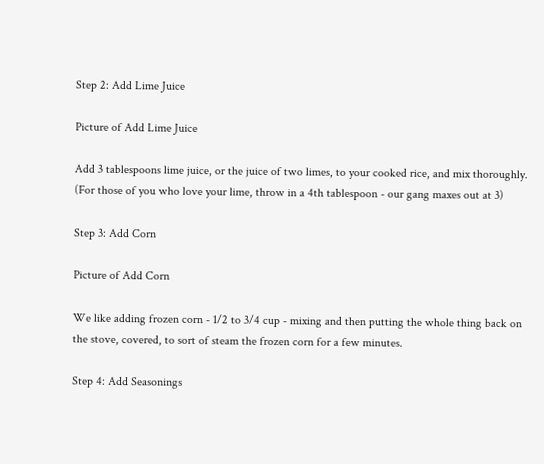Step 2: Add Lime Juice

Picture of Add Lime Juice

Add 3 tablespoons lime juice, or the juice of two limes, to your cooked rice, and mix thoroughly. (For those of you who love your lime, throw in a 4th tablespoon - our gang maxes out at 3)

Step 3: Add Corn

Picture of Add Corn

We like adding frozen corn - 1/2 to 3/4 cup - mixing and then putting the whole thing back on the stove, covered, to sort of steam the frozen corn for a few minutes.

Step 4: Add Seasonings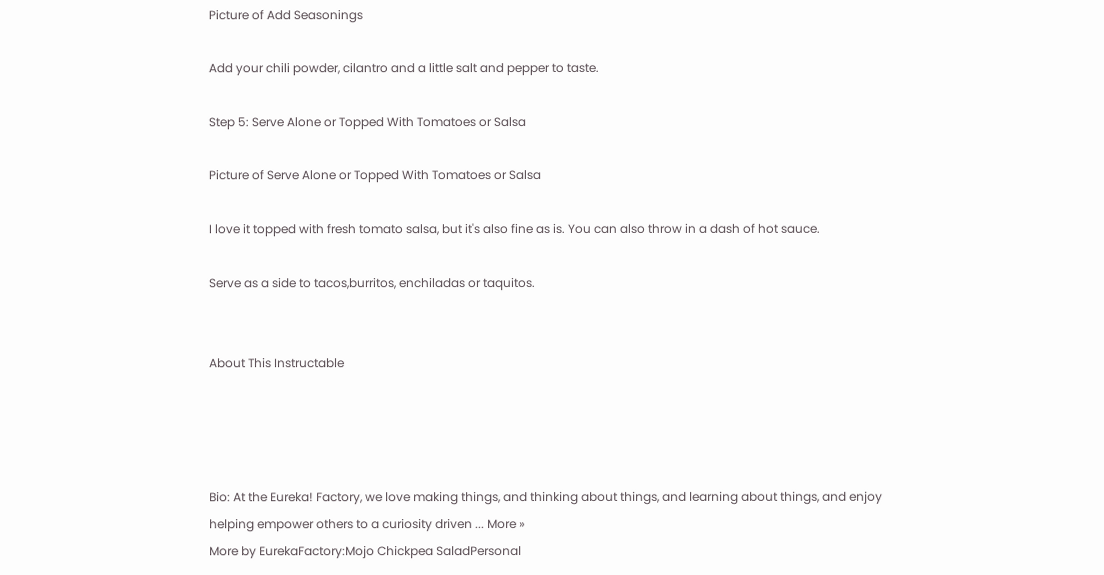Picture of Add Seasonings

Add your chili powder, cilantro and a little salt and pepper to taste.

Step 5: Serve Alone or Topped With Tomatoes or Salsa

Picture of Serve Alone or Topped With Tomatoes or Salsa

I love it topped with fresh tomato salsa, but it's also fine as is. You can also throw in a dash of hot sauce.

Serve as a side to tacos,burritos, enchiladas or taquitos.


About This Instructable




Bio: At the Eureka! Factory, we love making things, and thinking about things, and learning about things, and enjoy helping empower others to a curiosity driven ... More »
More by EurekaFactory:Mojo Chickpea SaladPersonal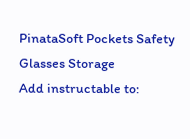PinataSoft Pockets Safety Glasses Storage
Add instructable to: